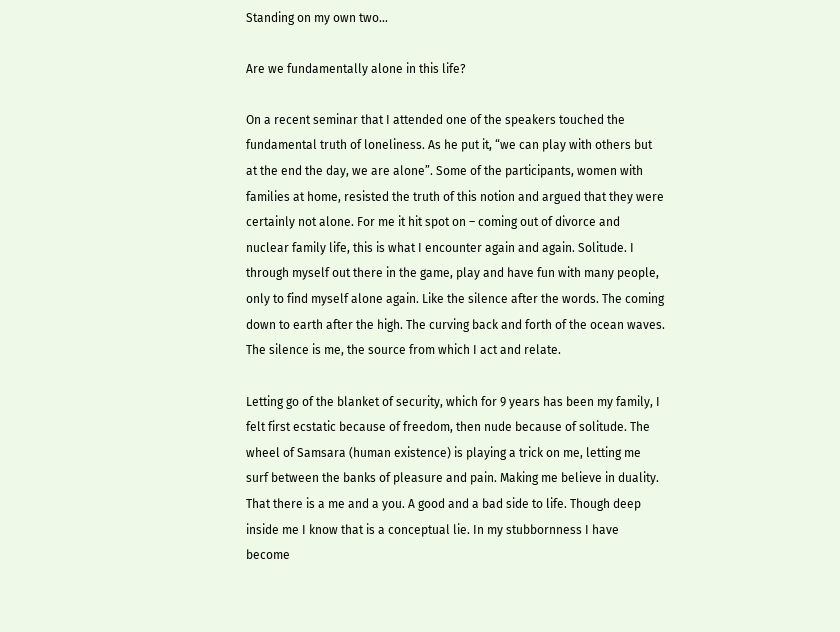Standing on my own two...

Are we fundamentally alone in this life?

On a recent seminar that I attended one of the speakers touched the fundamental truth of loneliness. As he put it, “we can play with others but at the end the day, we are alone”. Some of the participants, women with families at home, resisted the truth of this notion and argued that they were certainly not alone. For me it hit spot on – coming out of divorce and nuclear family life, this is what I encounter again and again. Solitude. I through myself out there in the game, play and have fun with many people, only to find myself alone again. Like the silence after the words. The coming down to earth after the high. The curving back and forth of the ocean waves. The silence is me, the source from which I act and relate.

Letting go of the blanket of security, which for 9 years has been my family, I felt first ecstatic because of freedom, then nude because of solitude. The wheel of Samsara (human existence) is playing a trick on me, letting me surf between the banks of pleasure and pain. Making me believe in duality. That there is a me and a you. A good and a bad side to life. Though deep inside me I know that is a conceptual lie. In my stubbornness I have become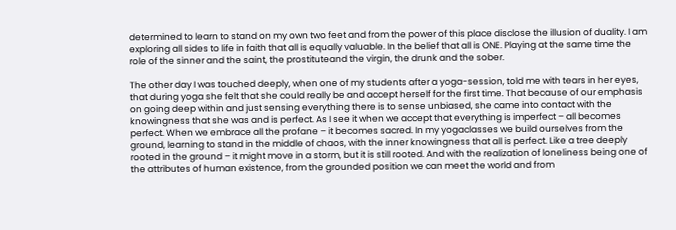determined to learn to stand on my own two feet and from the power of this place disclose the illusion of duality. I am exploring all sides to life in faith that all is equally valuable. In the belief that all is ONE. Playing at the same time the role of the sinner and the saint, the prostituteand the virgin, the drunk and the sober.

The other day I was touched deeply, when one of my students after a yoga-session, told me with tears in her eyes, that during yoga she felt that she could really be and accept herself for the first time. That because of our emphasis on going deep within and just sensing everything there is to sense unbiased, she came into contact with the knowingness that she was and is perfect. As I see it when we accept that everything is imperfect – all becomes perfect. When we embrace all the profane – it becomes sacred. In my yogaclasses we build ourselves from the ground, learning to stand in the middle of chaos, with the inner knowingness that all is perfect. Like a tree deeply rooted in the ground – it might move in a storm, but it is still rooted. And with the realization of loneliness being one of the attributes of human existence, from the grounded position we can meet the world and from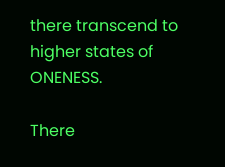there transcend to higher states of ONENESS.

There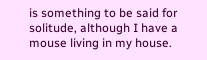is something to be said for solitude, although I have a mouse living in my house.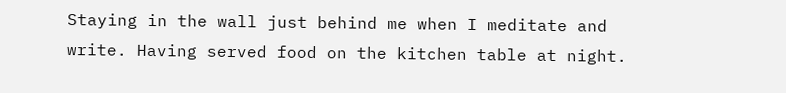Staying in the wall just behind me when I meditate and write. Having served food on the kitchen table at night.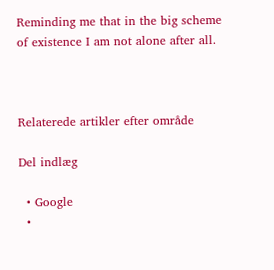Reminding me that in the big scheme of existence I am not alone after all.



Relaterede artikler efter område

Del indlæg

  • Google
  •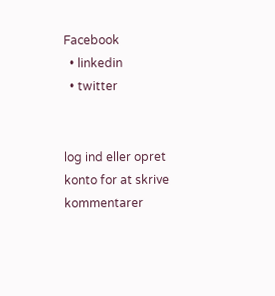Facebook
  • linkedin
  • twitter


log ind eller opret konto for at skrive kommentarer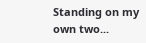Standing on my own two...